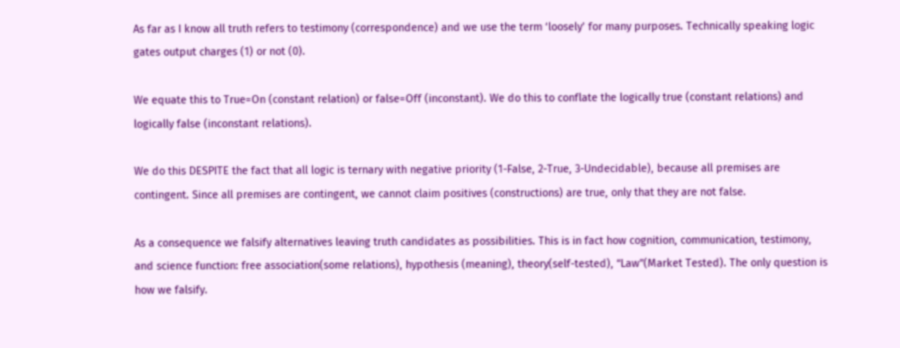As far as I know all truth refers to testimony (correspondence) and we use the term ‘loosely’ for many purposes. Technically speaking logic gates output charges (1) or not (0).

We equate this to True=On (constant relation) or false=Off (inconstant). We do this to conflate the logically true (constant relations) and logically false (inconstant relations).

We do this DESPITE the fact that all logic is ternary with negative priority (1-False, 2-True, 3-Undecidable), because all premises are contingent. Since all premises are contingent, we cannot claim positives (constructions) are true, only that they are not false.

As a consequence we falsify alternatives leaving truth candidates as possibilities. This is in fact how cognition, communication, testimony, and science function: free association(some relations), hypothesis (meaning), theory(self-tested), “Law”(Market Tested). The only question is how we falsify.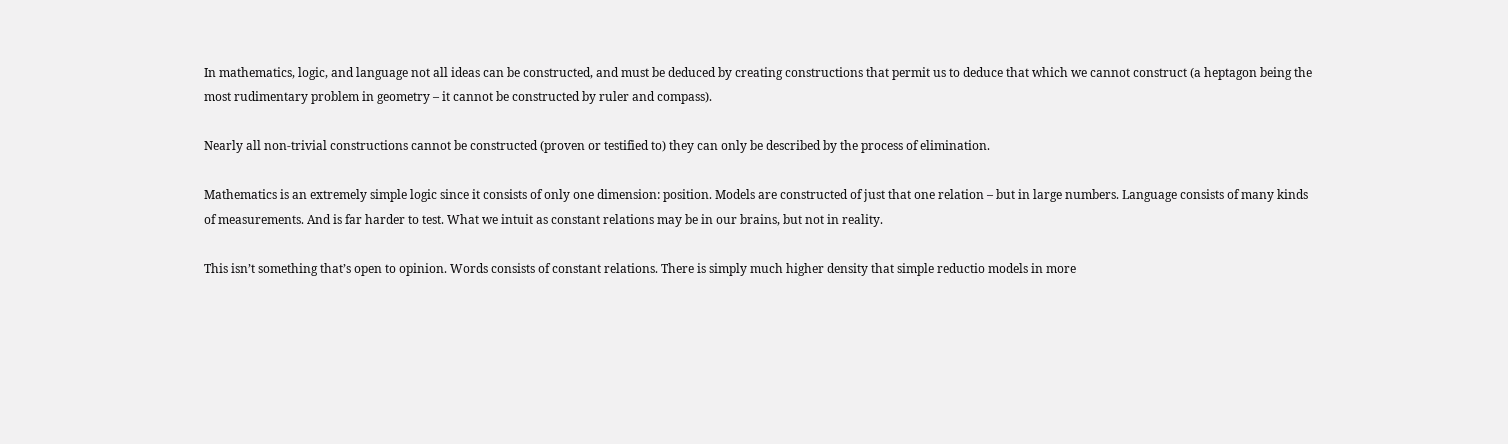In mathematics, logic, and language not all ideas can be constructed, and must be deduced by creating constructions that permit us to deduce that which we cannot construct (a heptagon being the most rudimentary problem in geometry – it cannot be constructed by ruler and compass).

Nearly all non-trivial constructions cannot be constructed (proven or testified to) they can only be described by the process of elimination.

Mathematics is an extremely simple logic since it consists of only one dimension: position. Models are constructed of just that one relation – but in large numbers. Language consists of many kinds of measurements. And is far harder to test. What we intuit as constant relations may be in our brains, but not in reality.

This isn’t something that’s open to opinion. Words consists of constant relations. There is simply much higher density that simple reductio models in more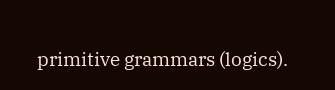primitive grammars (logics).